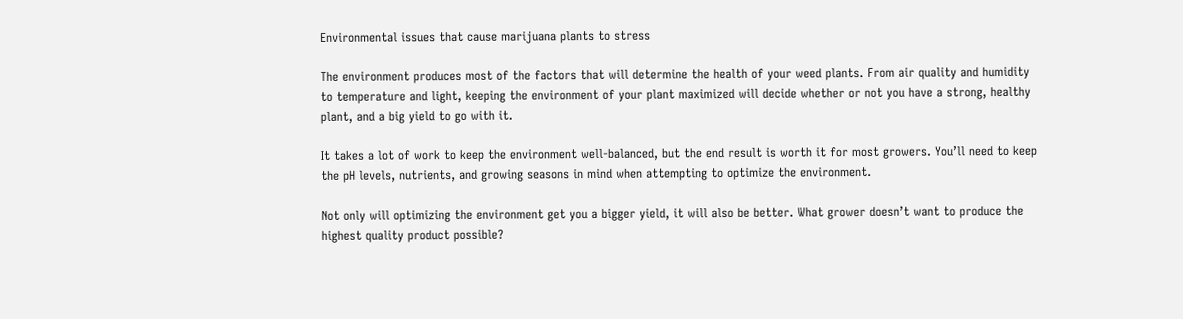Environmental issues that cause marijuana plants to stress

The environment produces most of the factors that will determine the health of your weed plants. From air quality and humidity to temperature and light, keeping the environment of your plant maximized will decide whether or not you have a strong, healthy plant, and a big yield to go with it.

It takes a lot of work to keep the environment well-balanced, but the end result is worth it for most growers. You’ll need to keep the pH levels, nutrients, and growing seasons in mind when attempting to optimize the environment.

Not only will optimizing the environment get you a bigger yield, it will also be better. What grower doesn’t want to produce the highest quality product possible?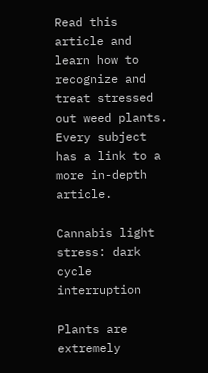Read this article and learn how to recognize and treat stressed out weed plants. Every subject has a link to a more in-depth article.

Cannabis light stress: dark cycle interruption

Plants are extremely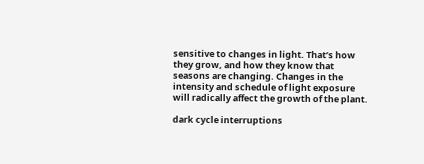sensitive to changes in light. That’s how they grow, and how they know that seasons are changing. Changes in the intensity and schedule of light exposure will radically affect the growth of the plant.

dark cycle interruptions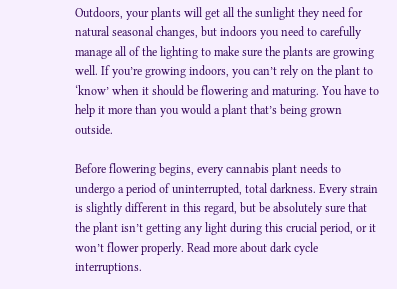Outdoors, your plants will get all the sunlight they need for natural seasonal changes, but indoors you need to carefully manage all of the lighting to make sure the plants are growing well. If you’re growing indoors, you can’t rely on the plant to ‘know’ when it should be flowering and maturing. You have to help it more than you would a plant that’s being grown outside.

Before flowering begins, every cannabis plant needs to undergo a period of uninterrupted, total darkness. Every strain is slightly different in this regard, but be absolutely sure that the plant isn’t getting any light during this crucial period, or it won’t flower properly. Read more about dark cycle interruptions.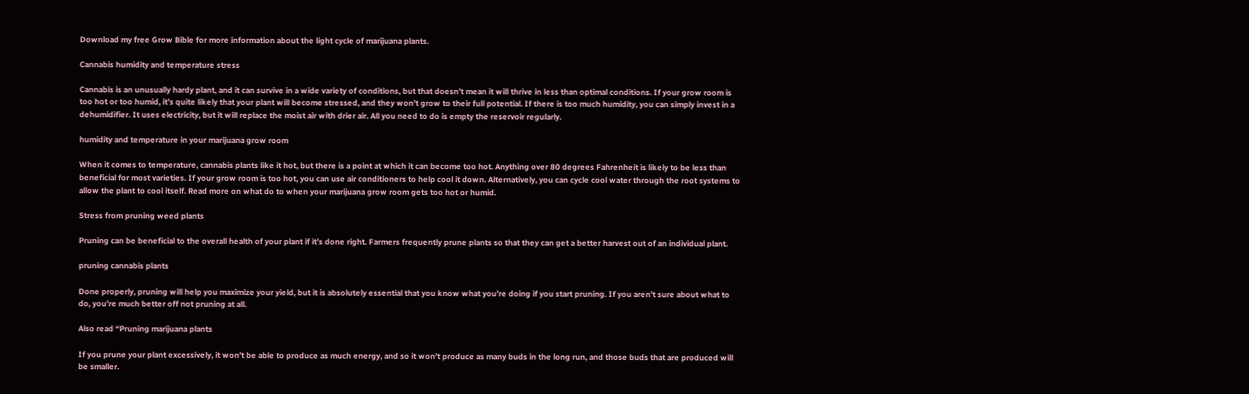Download my free Grow Bible for more information about the light cycle of marijuana plants.

Cannabis humidity and temperature stress

Cannabis is an unusually hardy plant, and it can survive in a wide variety of conditions, but that doesn’t mean it will thrive in less than optimal conditions. If your grow room is too hot or too humid, it’s quite likely that your plant will become stressed, and they won’t grow to their full potential. If there is too much humidity, you can simply invest in a dehumidifier. It uses electricity, but it will replace the moist air with drier air. All you need to do is empty the reservoir regularly.

humidity and temperature in your marijuana grow room

When it comes to temperature, cannabis plants like it hot, but there is a point at which it can become too hot. Anything over 80 degrees Fahrenheit is likely to be less than beneficial for most varieties. If your grow room is too hot, you can use air conditioners to help cool it down. Alternatively, you can cycle cool water through the root systems to allow the plant to cool itself. Read more on what do to when your marijuana grow room gets too hot or humid.

Stress from pruning weed plants

Pruning can be beneficial to the overall health of your plant if it’s done right. Farmers frequently prune plants so that they can get a better harvest out of an individual plant.

pruning cannabis plants

Done properly, pruning will help you maximize your yield, but it is absolutely essential that you know what you’re doing if you start pruning. If you aren’t sure about what to do, you’re much better off not pruning at all.

Also read “Pruning marijuana plants

If you prune your plant excessively, it won’t be able to produce as much energy, and so it won’t produce as many buds in the long run, and those buds that are produced will be smaller.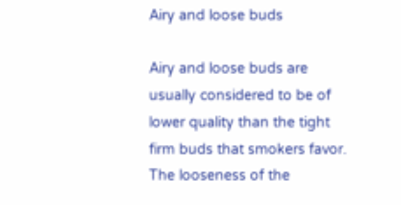Airy and loose buds

Airy and loose buds are usually considered to be of lower quality than the tight firm buds that smokers favor. The looseness of the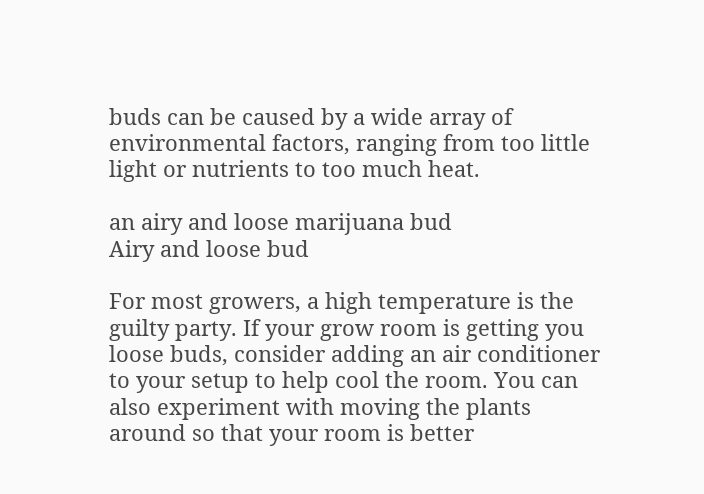buds can be caused by a wide array of environmental factors, ranging from too little light or nutrients to too much heat.

an airy and loose marijuana bud
Airy and loose bud

For most growers, a high temperature is the guilty party. If your grow room is getting you loose buds, consider adding an air conditioner to your setup to help cool the room. You can also experiment with moving the plants around so that your room is better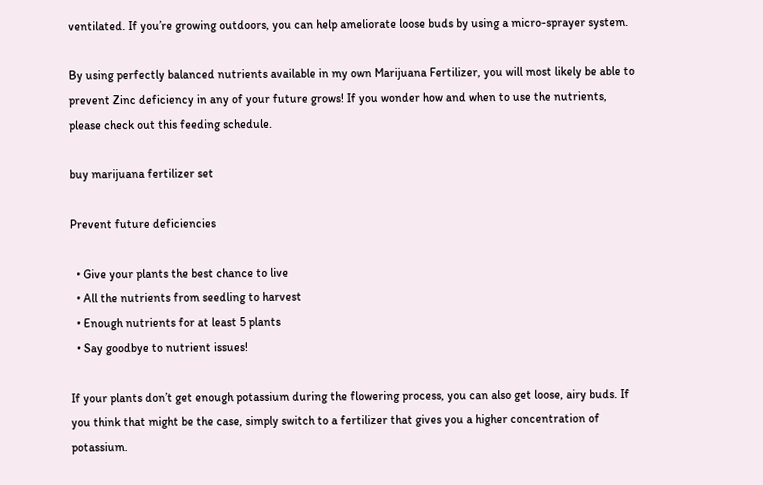ventilated. If you’re growing outdoors, you can help ameliorate loose buds by using a micro-sprayer system.

By using perfectly balanced nutrients available in my own Marijuana Fertilizer, you will most likely be able to prevent Zinc deficiency in any of your future grows! If you wonder how and when to use the nutrients, please check out this feeding schedule.

buy marijuana fertilizer set

Prevent future deficiencies

  • Give your plants the best chance to live
  • All the nutrients from seedling to harvest
  • Enough nutrients for at least 5 plants
  • Say goodbye to nutrient issues!

If your plants don’t get enough potassium during the flowering process, you can also get loose, airy buds. If you think that might be the case, simply switch to a fertilizer that gives you a higher concentration of potassium.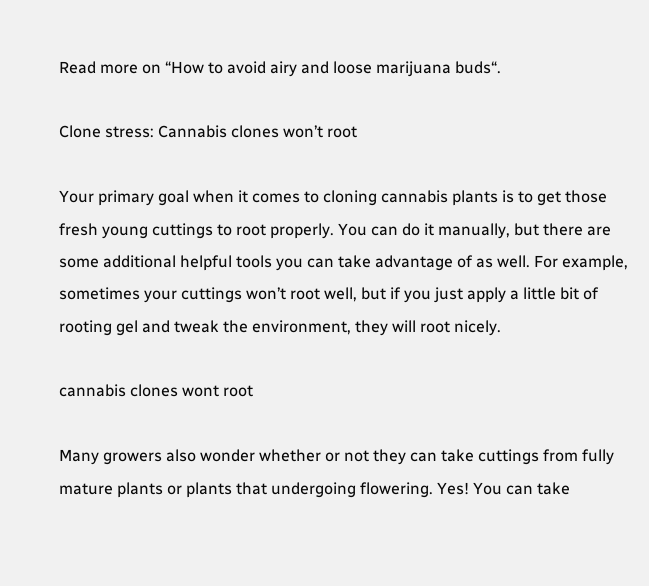Read more on “How to avoid airy and loose marijuana buds“.

Clone stress: Cannabis clones won’t root

Your primary goal when it comes to cloning cannabis plants is to get those fresh young cuttings to root properly. You can do it manually, but there are some additional helpful tools you can take advantage of as well. For example, sometimes your cuttings won’t root well, but if you just apply a little bit of rooting gel and tweak the environment, they will root nicely.

cannabis clones wont root

Many growers also wonder whether or not they can take cuttings from fully mature plants or plants that undergoing flowering. Yes! You can take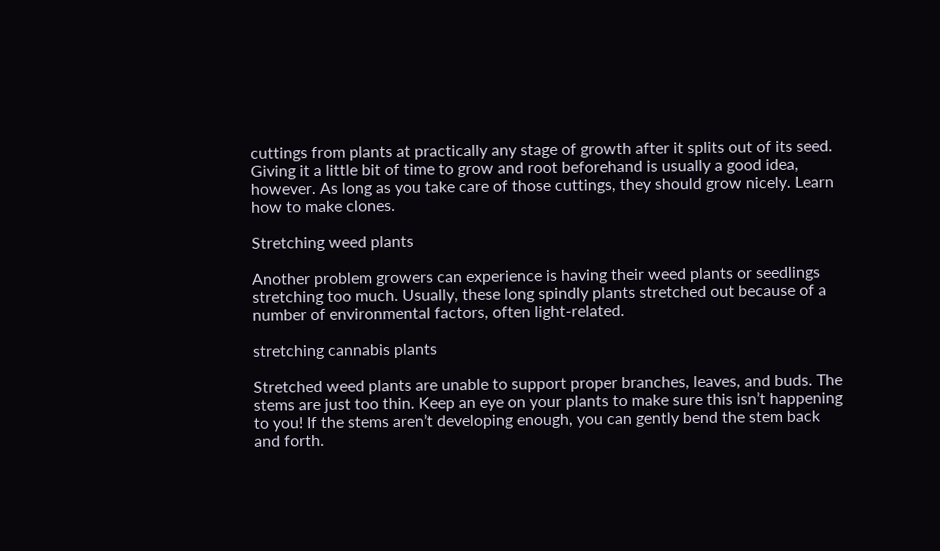cuttings from plants at practically any stage of growth after it splits out of its seed. Giving it a little bit of time to grow and root beforehand is usually a good idea, however. As long as you take care of those cuttings, they should grow nicely. Learn how to make clones.

Stretching weed plants

Another problem growers can experience is having their weed plants or seedlings stretching too much. Usually, these long spindly plants stretched out because of a number of environmental factors, often light-related.

stretching cannabis plants

Stretched weed plants are unable to support proper branches, leaves, and buds. The stems are just too thin. Keep an eye on your plants to make sure this isn’t happening to you! If the stems aren’t developing enough, you can gently bend the stem back and forth.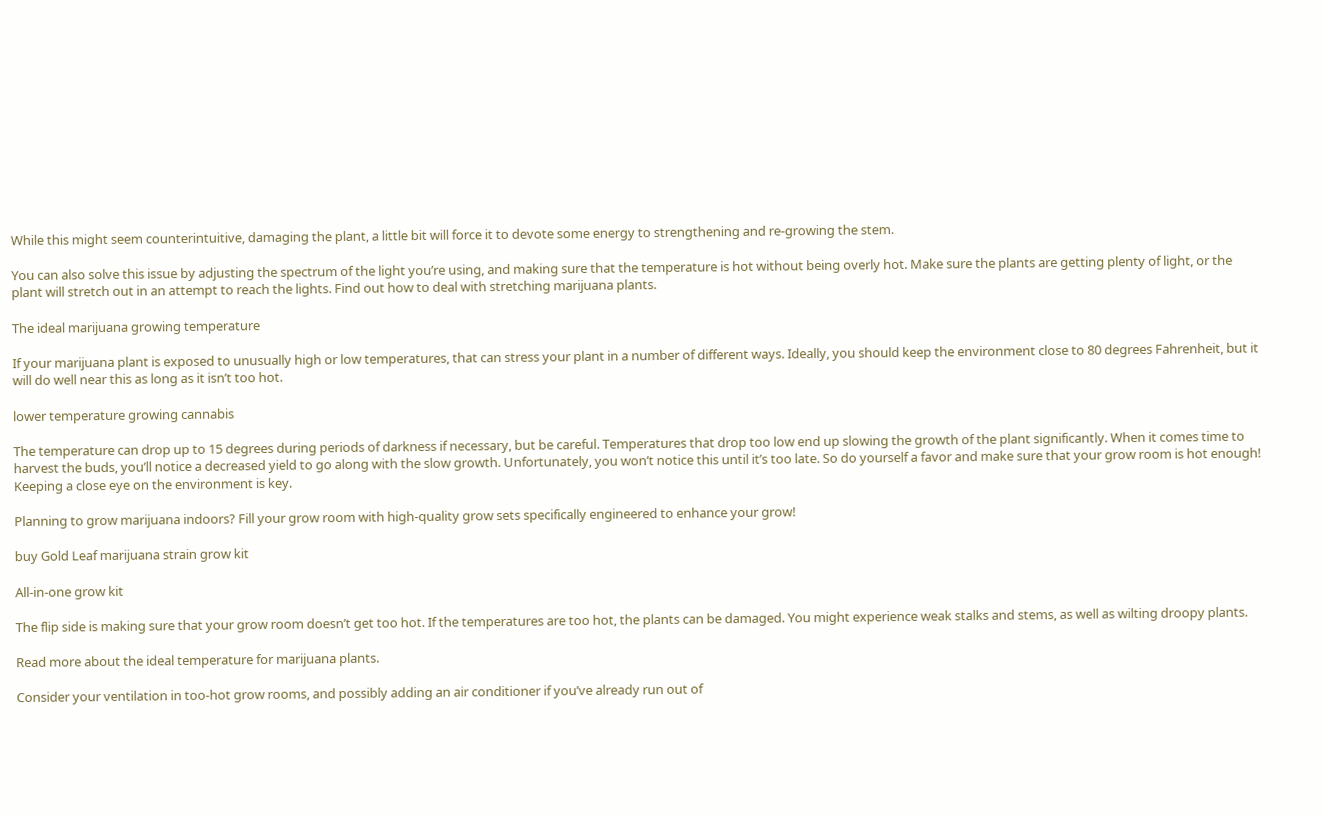While this might seem counterintuitive, damaging the plant, a little bit will force it to devote some energy to strengthening and re-growing the stem.

You can also solve this issue by adjusting the spectrum of the light you’re using, and making sure that the temperature is hot without being overly hot. Make sure the plants are getting plenty of light, or the plant will stretch out in an attempt to reach the lights. Find out how to deal with stretching marijuana plants.

The ideal marijuana growing temperature

If your marijuana plant is exposed to unusually high or low temperatures, that can stress your plant in a number of different ways. Ideally, you should keep the environment close to 80 degrees Fahrenheit, but it will do well near this as long as it isn’t too hot.

lower temperature growing cannabis

The temperature can drop up to 15 degrees during periods of darkness if necessary, but be careful. Temperatures that drop too low end up slowing the growth of the plant significantly. When it comes time to harvest the buds, you’ll notice a decreased yield to go along with the slow growth. Unfortunately, you won’t notice this until it’s too late. So do yourself a favor and make sure that your grow room is hot enough! Keeping a close eye on the environment is key.

Planning to grow marijuana indoors? Fill your grow room with high-quality grow sets specifically engineered to enhance your grow!

buy Gold Leaf marijuana strain grow kit

All-in-one grow kit

The flip side is making sure that your grow room doesn’t get too hot. If the temperatures are too hot, the plants can be damaged. You might experience weak stalks and stems, as well as wilting droopy plants.

Read more about the ideal temperature for marijuana plants.

Consider your ventilation in too-hot grow rooms, and possibly adding an air conditioner if you’ve already run out of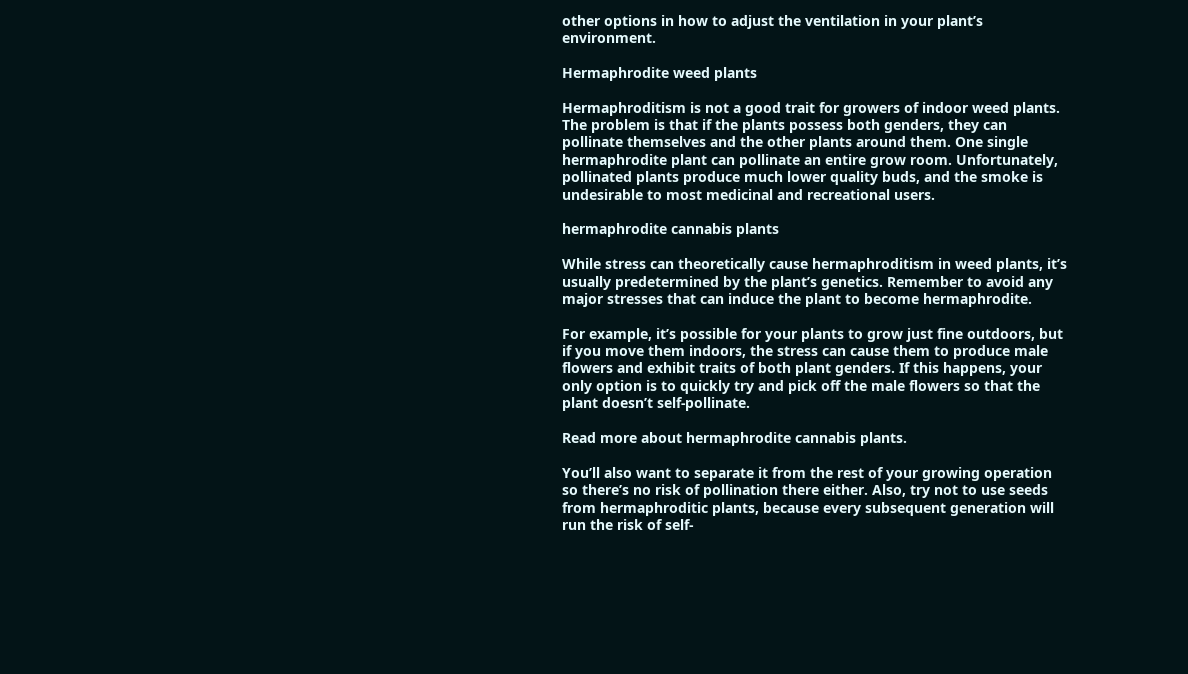other options in how to adjust the ventilation in your plant’s environment.

Hermaphrodite weed plants

Hermaphroditism is not a good trait for growers of indoor weed plants. The problem is that if the plants possess both genders, they can pollinate themselves and the other plants around them. One single hermaphrodite plant can pollinate an entire grow room. Unfortunately, pollinated plants produce much lower quality buds, and the smoke is undesirable to most medicinal and recreational users.

hermaphrodite cannabis plants

While stress can theoretically cause hermaphroditism in weed plants, it’s usually predetermined by the plant’s genetics. Remember to avoid any major stresses that can induce the plant to become hermaphrodite.

For example, it’s possible for your plants to grow just fine outdoors, but if you move them indoors, the stress can cause them to produce male flowers and exhibit traits of both plant genders. If this happens, your only option is to quickly try and pick off the male flowers so that the plant doesn’t self-pollinate.

Read more about hermaphrodite cannabis plants.

You’ll also want to separate it from the rest of your growing operation so there’s no risk of pollination there either. Also, try not to use seeds from hermaphroditic plants, because every subsequent generation will run the risk of self-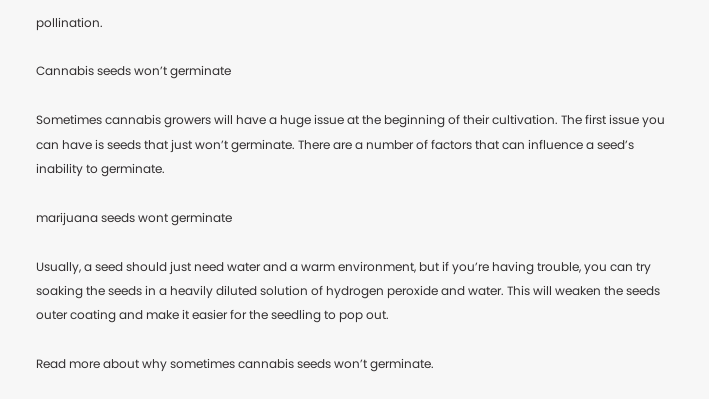pollination.

Cannabis seeds won’t germinate

Sometimes cannabis growers will have a huge issue at the beginning of their cultivation. The first issue you can have is seeds that just won’t germinate. There are a number of factors that can influence a seed’s inability to germinate.

marijuana seeds wont germinate

Usually, a seed should just need water and a warm environment, but if you’re having trouble, you can try soaking the seeds in a heavily diluted solution of hydrogen peroxide and water. This will weaken the seeds outer coating and make it easier for the seedling to pop out.

Read more about why sometimes cannabis seeds won’t germinate.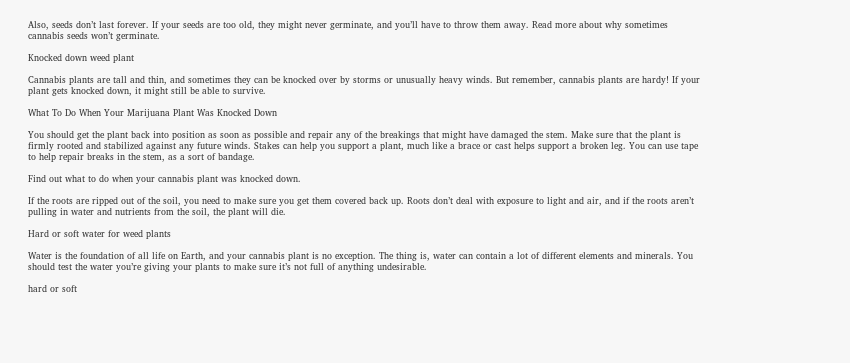Also, seeds don’t last forever. If your seeds are too old, they might never germinate, and you’ll have to throw them away. Read more about why sometimes cannabis seeds won’t germinate.

Knocked down weed plant

Cannabis plants are tall and thin, and sometimes they can be knocked over by storms or unusually heavy winds. But remember, cannabis plants are hardy! If your plant gets knocked down, it might still be able to survive.

What To Do When Your Marijuana Plant Was Knocked Down

You should get the plant back into position as soon as possible and repair any of the breakings that might have damaged the stem. Make sure that the plant is firmly rooted and stabilized against any future winds. Stakes can help you support a plant, much like a brace or cast helps support a broken leg. You can use tape to help repair breaks in the stem, as a sort of bandage.

Find out what to do when your cannabis plant was knocked down.

If the roots are ripped out of the soil, you need to make sure you get them covered back up. Roots don’t deal with exposure to light and air, and if the roots aren’t pulling in water and nutrients from the soil, the plant will die.

Hard or soft water for weed plants

Water is the foundation of all life on Earth, and your cannabis plant is no exception. The thing is, water can contain a lot of different elements and minerals. You should test the water you’re giving your plants to make sure it’s not full of anything undesirable.

hard or soft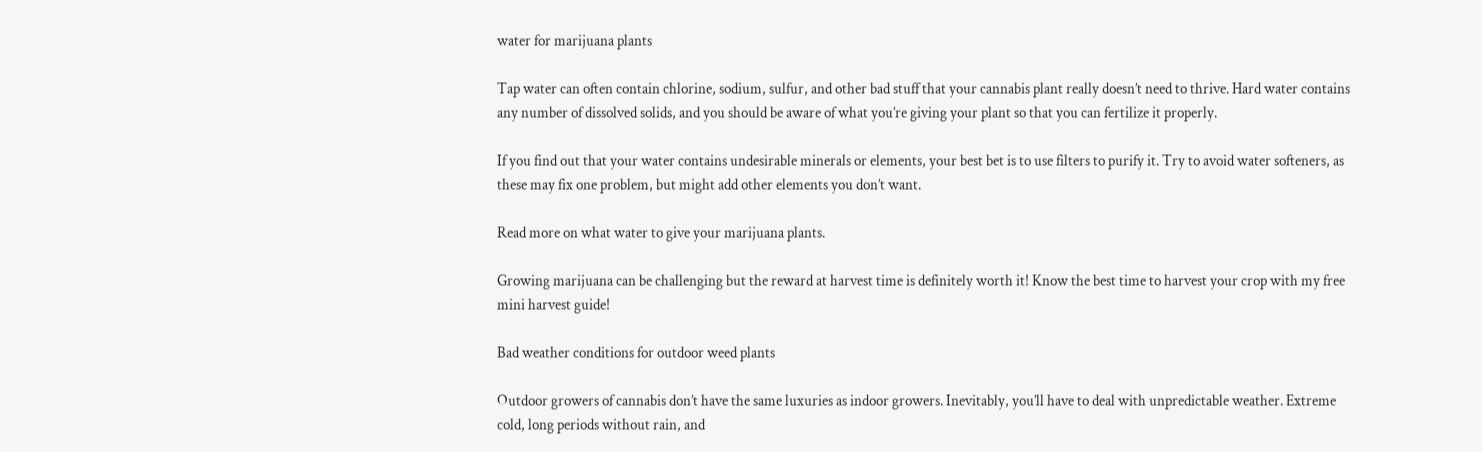water for marijuana plants

Tap water can often contain chlorine, sodium, sulfur, and other bad stuff that your cannabis plant really doesn’t need to thrive. Hard water contains any number of dissolved solids, and you should be aware of what you’re giving your plant so that you can fertilize it properly.

If you find out that your water contains undesirable minerals or elements, your best bet is to use filters to purify it. Try to avoid water softeners, as these may fix one problem, but might add other elements you don’t want.

Read more on what water to give your marijuana plants.

Growing marijuana can be challenging but the reward at harvest time is definitely worth it! Know the best time to harvest your crop with my free mini harvest guide!

Bad weather conditions for outdoor weed plants

Outdoor growers of cannabis don’t have the same luxuries as indoor growers. Inevitably, you’ll have to deal with unpredictable weather. Extreme cold, long periods without rain, and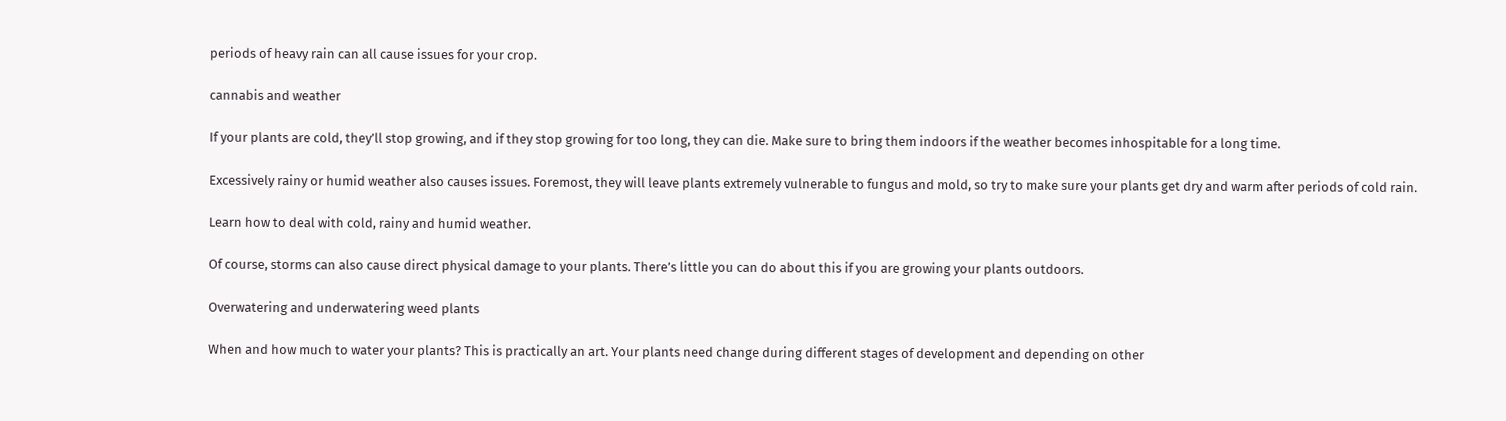periods of heavy rain can all cause issues for your crop.

cannabis and weather

If your plants are cold, they’ll stop growing, and if they stop growing for too long, they can die. Make sure to bring them indoors if the weather becomes inhospitable for a long time.

Excessively rainy or humid weather also causes issues. Foremost, they will leave plants extremely vulnerable to fungus and mold, so try to make sure your plants get dry and warm after periods of cold rain.

Learn how to deal with cold, rainy and humid weather.

Of course, storms can also cause direct physical damage to your plants. There’s little you can do about this if you are growing your plants outdoors.

Overwatering and underwatering weed plants

When and how much to water your plants? This is practically an art. Your plants need change during different stages of development and depending on other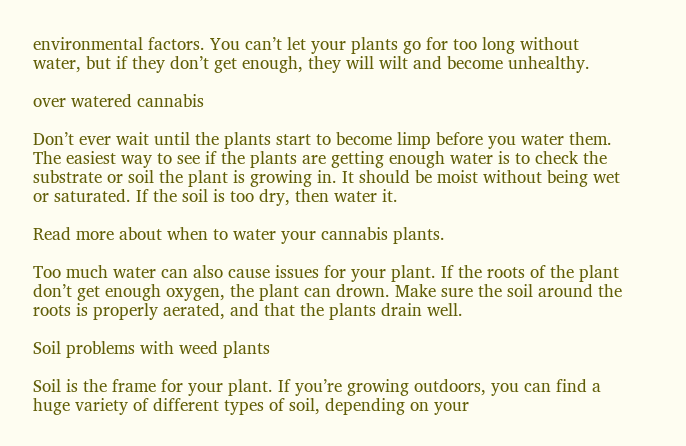environmental factors. You can’t let your plants go for too long without water, but if they don’t get enough, they will wilt and become unhealthy.

over watered cannabis

Don’t ever wait until the plants start to become limp before you water them. The easiest way to see if the plants are getting enough water is to check the substrate or soil the plant is growing in. It should be moist without being wet or saturated. If the soil is too dry, then water it.

Read more about when to water your cannabis plants.

Too much water can also cause issues for your plant. If the roots of the plant don’t get enough oxygen, the plant can drown. Make sure the soil around the roots is properly aerated, and that the plants drain well.

Soil problems with weed plants

Soil is the frame for your plant. If you’re growing outdoors, you can find a huge variety of different types of soil, depending on your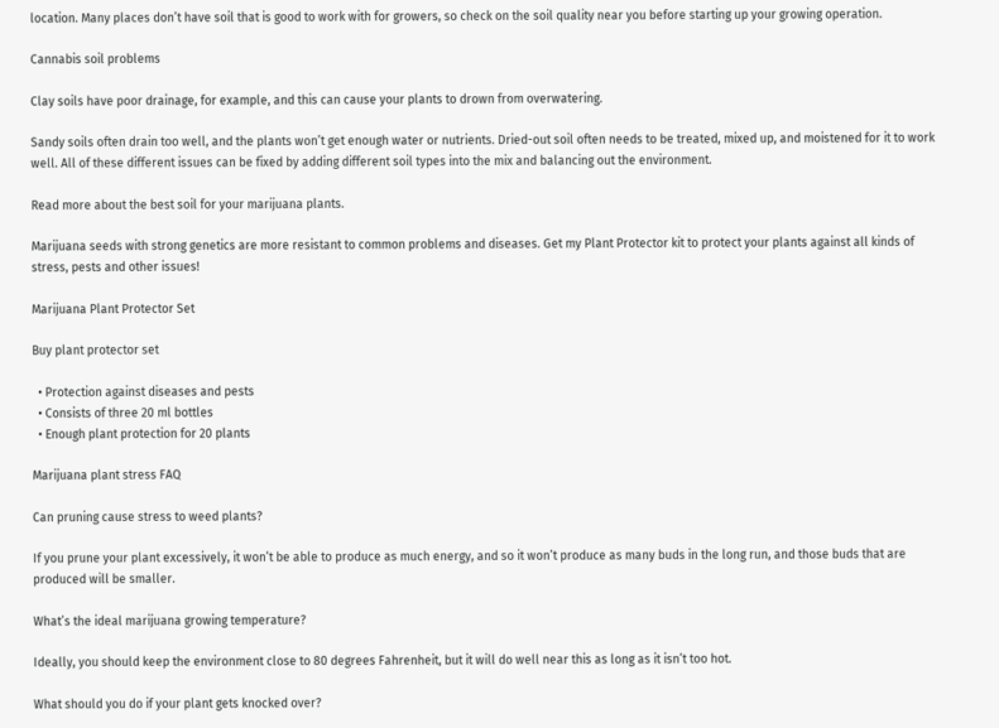location. Many places don’t have soil that is good to work with for growers, so check on the soil quality near you before starting up your growing operation.

Cannabis soil problems

Clay soils have poor drainage, for example, and this can cause your plants to drown from overwatering.

Sandy soils often drain too well, and the plants won’t get enough water or nutrients. Dried-out soil often needs to be treated, mixed up, and moistened for it to work well. All of these different issues can be fixed by adding different soil types into the mix and balancing out the environment.

Read more about the best soil for your marijuana plants.

Marijuana seeds with strong genetics are more resistant to common problems and diseases. Get my Plant Protector kit to protect your plants against all kinds of stress, pests and other issues!

Marijuana Plant Protector Set

Buy plant protector set

  • Protection against diseases and pests
  • Consists of three 20 ml bottles
  • Enough plant protection for 20 plants

Marijuana plant stress FAQ

Can pruning cause stress to weed plants?

If you prune your plant excessively, it won’t be able to produce as much energy, and so it won’t produce as many buds in the long run, and those buds that are produced will be smaller.

What’s the ideal marijuana growing temperature?

Ideally, you should keep the environment close to 80 degrees Fahrenheit, but it will do well near this as long as it isn’t too hot.

What should you do if your plant gets knocked over?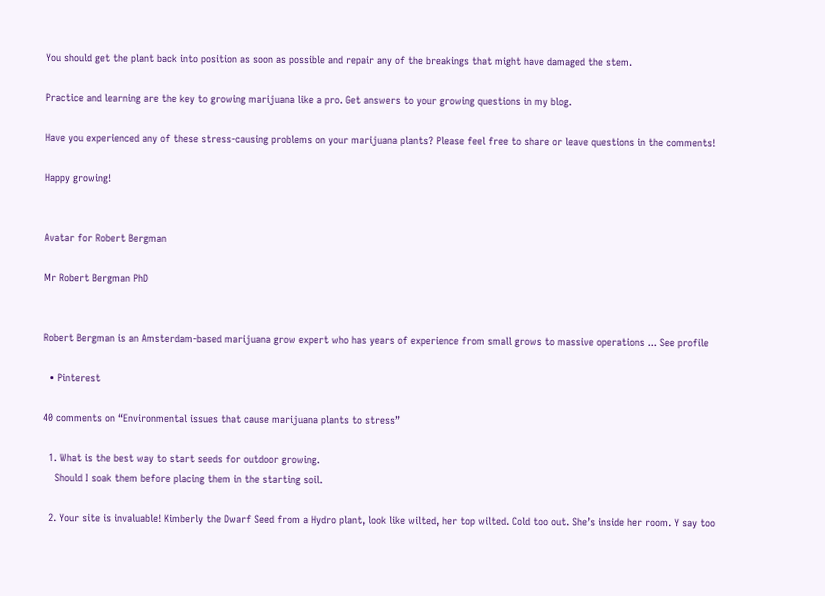You should get the plant back into position as soon as possible and repair any of the breakings that might have damaged the stem.

Practice and learning are the key to growing marijuana like a pro. Get answers to your growing questions in my blog.

Have you experienced any of these stress-causing problems on your marijuana plants? Please feel free to share or leave questions in the comments!

Happy growing!


Avatar for Robert Bergman

Mr Robert Bergman PhD


Robert Bergman is an Amsterdam-based marijuana grow expert who has years of experience from small grows to massive operations ... See profile

  • Pinterest

40 comments on “Environmental issues that cause marijuana plants to stress”

  1. What is the best way to start seeds for outdoor growing.
    Should I soak them before placing them in the starting soil.

  2. Your site is invaluable! Kimberly the Dwarf Seed from a Hydro plant, look like wilted, her top wilted. Cold too out. She’s inside her room. Y say too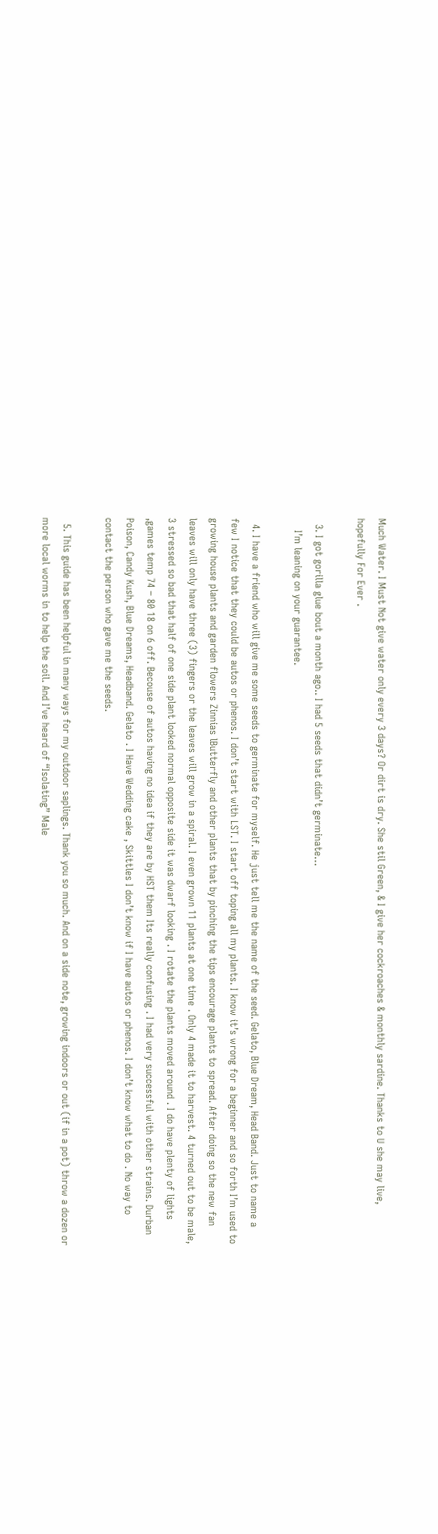Much Water. I Must Not give water only every 3 days? Or dirt is dry. She stil Green, & I give her cockroaches & monthly sardine. Thanks to U she may live, hopefully For Ever .

  3. I got gorilla glue bout a month ago.. I had 5 seeds that didn’t germinate…
    I’m leaning on your guarantee.

  4. I have a friend who will give me some seeds to germinate for myself. He just tell me the name of the seed. Gelato, Blue Dream, Head Band. Just to name a few I notice that they could be autos or phenos. I don’t start with LST. I start off toping all my plants. I know it’s wrong for a beginner and so forth I’m used to growing house plants and garden flowers Zinnias lButterfly and other plants that by pinching the tips encourage plants to spread. After doing so the new fan leaves will only have three (3) fingers or the leaves will grow in a spiral. I even grown 11 plants at one time . Only 4 made it to harvest. 4 turned out to be male, 3 stressed so bad that half of one side plant looked normal opposite side it was dwarf looking . I rotate the plants moved around . I do have plenty of lights ,games temp 74 – 80 18 on 6 off. Becouse of autos having no idea if they are by HST them Its really confusing . I had very successful with other strains. Durban Poison, Candy Kush, Blue Dreams, Headband. Gelato . I Have Wedding cake , Skittles I don’t know if I have autos or phenos. I don’t know what to do . No way to contact the person who gave me the seeds.

  5. This guide has been helpful in many ways for my outdoor saplings. Thank you so much. And on a side note, growing indoors or out (if in a pot) throw a dozen or more local worms in to help the soil. And I’ve heard of “Isolating” Male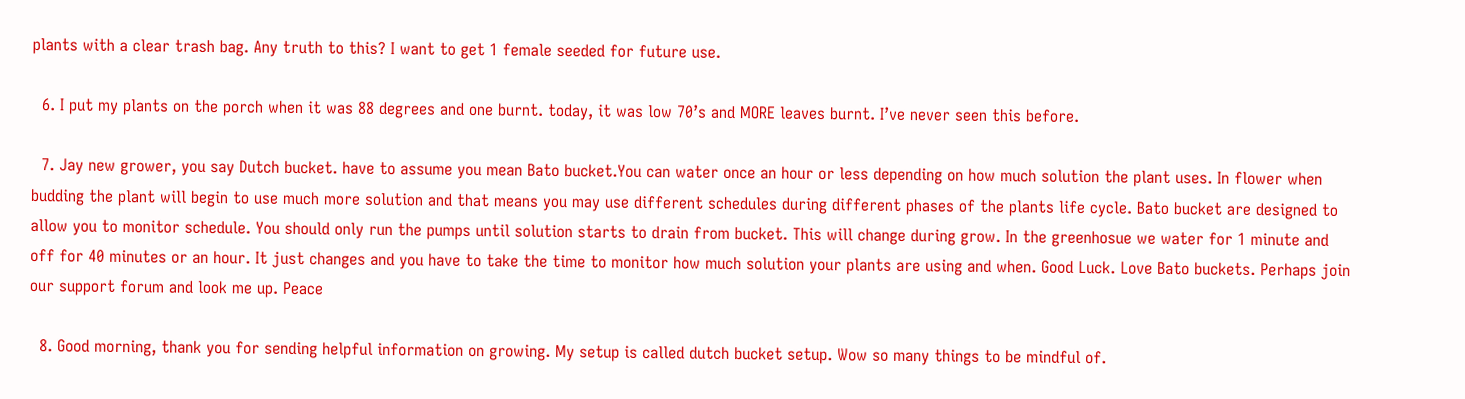plants with a clear trash bag. Any truth to this? I want to get 1 female seeded for future use.

  6. I put my plants on the porch when it was 88 degrees and one burnt. today, it was low 70’s and MORE leaves burnt. I’ve never seen this before.

  7. Jay new grower, you say Dutch bucket. have to assume you mean Bato bucket.You can water once an hour or less depending on how much solution the plant uses. In flower when budding the plant will begin to use much more solution and that means you may use different schedules during different phases of the plants life cycle. Bato bucket are designed to allow you to monitor schedule. You should only run the pumps until solution starts to drain from bucket. This will change during grow. In the greenhosue we water for 1 minute and off for 40 minutes or an hour. It just changes and you have to take the time to monitor how much solution your plants are using and when. Good Luck. Love Bato buckets. Perhaps join our support forum and look me up. Peace

  8. Good morning, thank you for sending helpful information on growing. My setup is called dutch bucket setup. Wow so many things to be mindful of.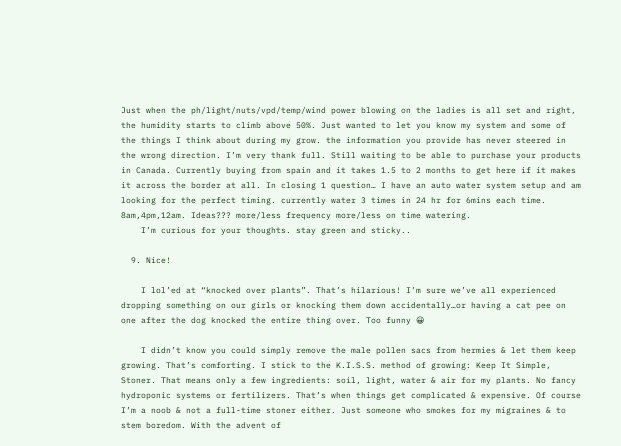Just when the ph/light/nuts/vpd/temp/wind power blowing on the ladies is all set and right, the humidity starts to climb above 50%. Just wanted to let you know my system and some of the things I think about during my grow. the information you provide has never steered in the wrong direction. I’m very thank full. Still waiting to be able to purchase your products in Canada. Currently buying from spain and it takes 1.5 to 2 months to get here if it makes it across the border at all. In closing 1 question… I have an auto water system setup and am looking for the perfect timing. currently water 3 times in 24 hr for 6mins each time. 8am,4pm,12am. Ideas??? more/less frequency more/less on time watering.
    I’m curious for your thoughts. stay green and sticky..

  9. Nice!

    I lol’ed at “knocked over plants”. That’s hilarious! I’m sure we’ve all experienced dropping something on our girls or knocking them down accidentally…or having a cat pee on one after the dog knocked the entire thing over. Too funny 😀

    I didn’t know you could simply remove the male pollen sacs from hermies & let them keep growing. That’s comforting. I stick to the K.I.S.S. method of growing: Keep It Simple, Stoner. That means only a few ingredients: soil, light, water & air for my plants. No fancy hydroponic systems or fertilizers. That’s when things get complicated & expensive. Of course I’m a noob & not a full-time stoner either. Just someone who smokes for my migraines & to stem boredom. With the advent of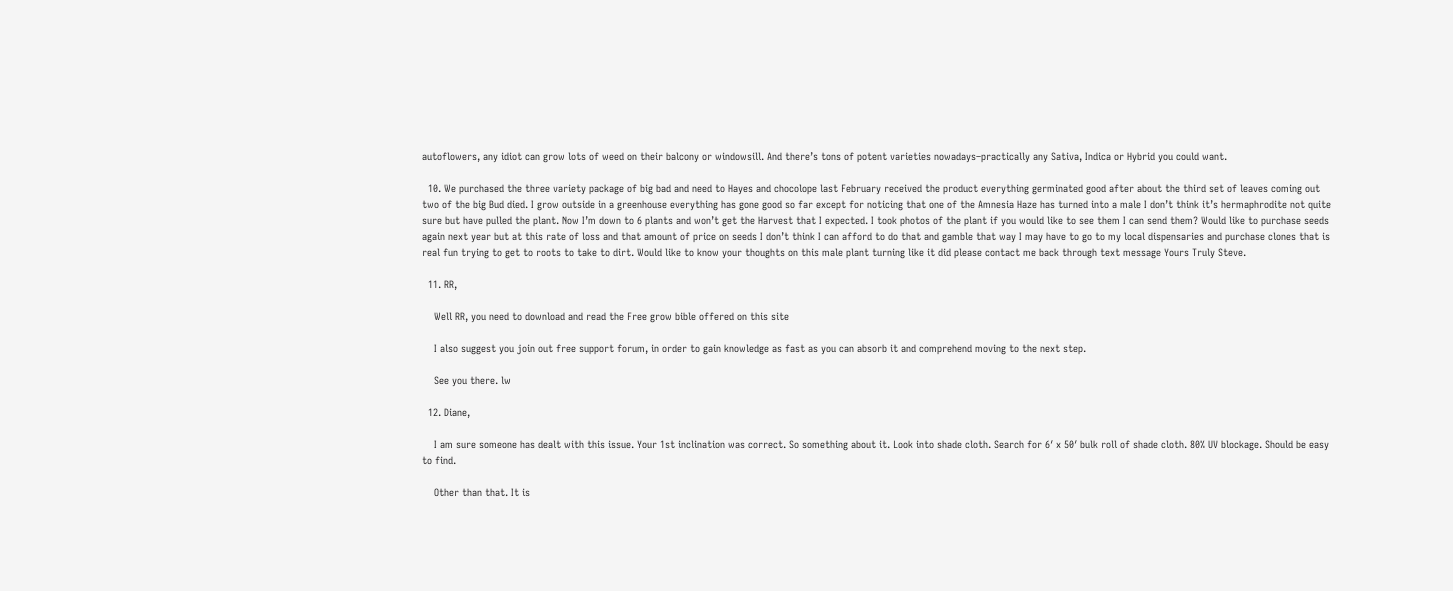autoflowers, any idiot can grow lots of weed on their balcony or windowsill. And there’s tons of potent varieties nowadays–practically any Sativa, Indica or Hybrid you could want.

  10. We purchased the three variety package of big bad and need to Hayes and chocolope last February received the product everything germinated good after about the third set of leaves coming out two of the big Bud died. I grow outside in a greenhouse everything has gone good so far except for noticing that one of the Amnesia Haze has turned into a male I don’t think it’s hermaphrodite not quite sure but have pulled the plant. Now I’m down to 6 plants and won’t get the Harvest that I expected. I took photos of the plant if you would like to see them I can send them? Would like to purchase seeds again next year but at this rate of loss and that amount of price on seeds I don’t think I can afford to do that and gamble that way I may have to go to my local dispensaries and purchase clones that is real fun trying to get to roots to take to dirt. Would like to know your thoughts on this male plant turning like it did please contact me back through text message Yours Truly Steve.

  11. RR,

    Well RR, you need to download and read the Free grow bible offered on this site

    I also suggest you join out free support forum, in order to gain knowledge as fast as you can absorb it and comprehend moving to the next step.

    See you there. lw

  12. Diane,

    I am sure someone has dealt with this issue. Your 1st inclination was correct. So something about it. Look into shade cloth. Search for 6′ x 50′ bulk roll of shade cloth. 80% UV blockage. Should be easy to find.

    Other than that. It is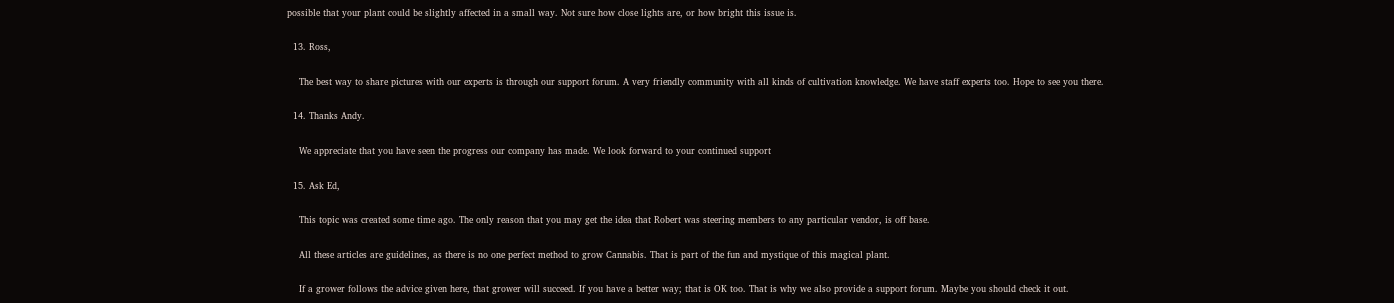possible that your plant could be slightly affected in a small way. Not sure how close lights are, or how bright this issue is.

  13. Ross,

    The best way to share pictures with our experts is through our support forum. A very friendly community with all kinds of cultivation knowledge. We have staff experts too. Hope to see you there.

  14. Thanks Andy.

    We appreciate that you have seen the progress our company has made. We look forward to your continued support

  15. Ask Ed,

    This topic was created some time ago. The only reason that you may get the idea that Robert was steering members to any particular vendor, is off base.

    All these articles are guidelines, as there is no one perfect method to grow Cannabis. That is part of the fun and mystique of this magical plant.

    If a grower follows the advice given here, that grower will succeed. If you have a better way; that is OK too. That is why we also provide a support forum. Maybe you should check it out.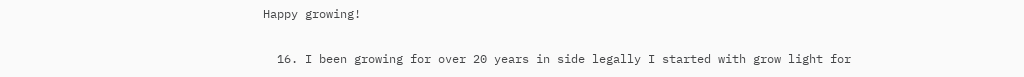Happy growing!

  16. I been growing for over 20 years in side legally I started with grow light for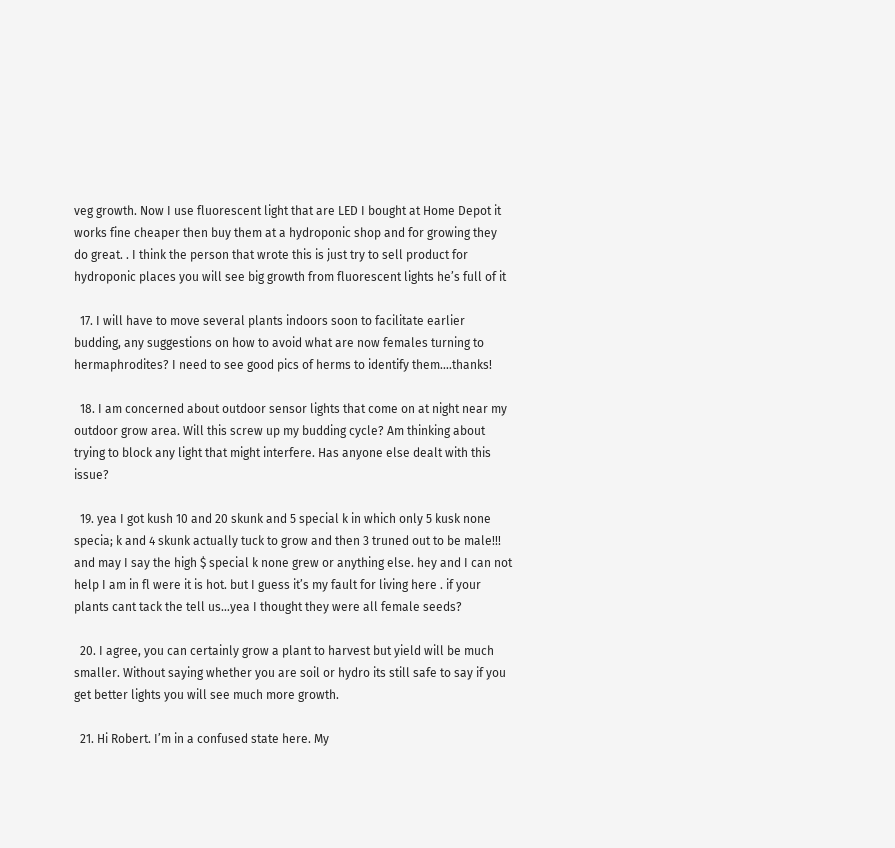veg growth. Now I use fluorescent light that are LED I bought at Home Depot it works fine cheaper then buy them at a hydroponic shop and for growing they do great. . I think the person that wrote this is just try to sell product for hydroponic places you will see big growth from fluorescent lights he’s full of it

  17. I will have to move several plants indoors soon to facilitate earlier budding, any suggestions on how to avoid what are now females turning to hermaphrodites? I need to see good pics of herms to identify them….thanks!

  18. I am concerned about outdoor sensor lights that come on at night near my outdoor grow area. Will this screw up my budding cycle? Am thinking about trying to block any light that might interfere. Has anyone else dealt with this issue?

  19. yea I got kush 10 and 20 skunk and 5 special k in which only 5 kusk none specia; k and 4 skunk actually tuck to grow and then 3 truned out to be male!!! and may I say the high $ special k none grew or anything else. hey and I can not help I am in fl were it is hot. but I guess it’s my fault for living here . if your plants cant tack the tell us…yea I thought they were all female seeds?

  20. I agree, you can certainly grow a plant to harvest but yield will be much smaller. Without saying whether you are soil or hydro its still safe to say if you get better lights you will see much more growth.

  21. Hi Robert. I’m in a confused state here. My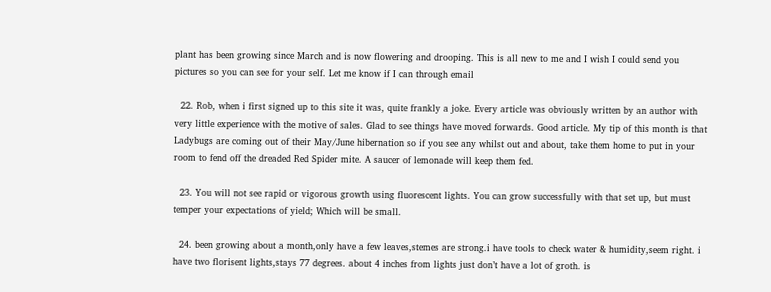plant has been growing since March and is now flowering and drooping. This is all new to me and I wish I could send you pictures so you can see for your self. Let me know if I can through email

  22. Rob, when i first signed up to this site it was, quite frankly a joke. Every article was obviously written by an author with very little experience with the motive of sales. Glad to see things have moved forwards. Good article. My tip of this month is that Ladybugs are coming out of their May/June hibernation so if you see any whilst out and about, take them home to put in your room to fend off the dreaded Red Spider mite. A saucer of lemonade will keep them fed.

  23. You will not see rapid or vigorous growth using fluorescent lights. You can grow successfully with that set up, but must temper your expectations of yield; Which will be small.

  24. been growing about a month,only have a few leaves,stemes are strong.i have tools to check water & humidity,seem right. i have two florisent lights,stays 77 degrees. about 4 inches from lights just don’t have a lot of groth. is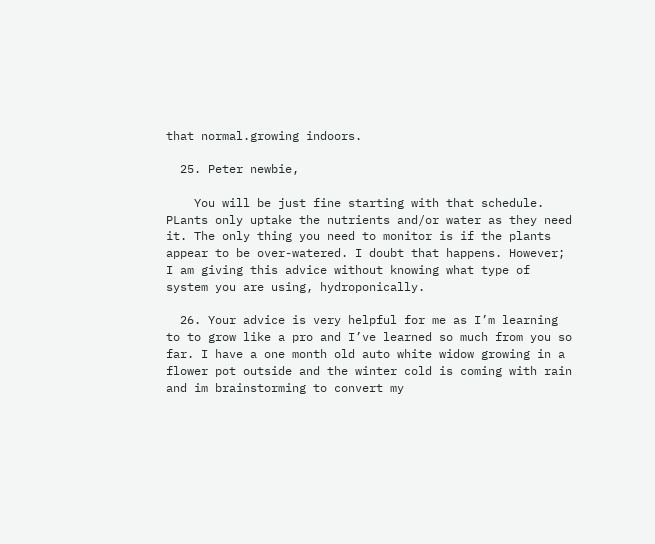that normal.growing indoors.

  25. Peter newbie,

    You will be just fine starting with that schedule. PLants only uptake the nutrients and/or water as they need it. The only thing you need to monitor is if the plants appear to be over-watered. I doubt that happens. However; I am giving this advice without knowing what type of system you are using, hydroponically.

  26. Your advice is very helpful for me as I’m learning to to grow like a pro and I’ve learned so much from you so far. I have a one month old auto white widow growing in a flower pot outside and the winter cold is coming with rain and im brainstorming to convert my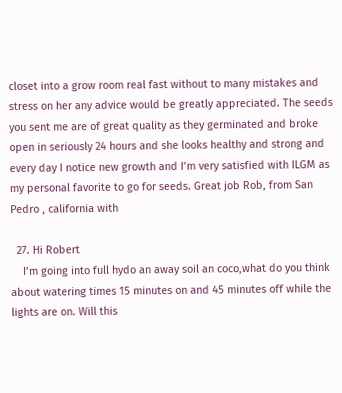closet into a grow room real fast without to many mistakes and stress on her any advice would be greatly appreciated. The seeds you sent me are of great quality as they germinated and broke open in seriously 24 hours and she looks healthy and strong and every day I notice new growth and I’m very satisfied with ILGM as my personal favorite to go for seeds. Great job Rob, from San Pedro , california with

  27. Hi Robert
    I’m going into full hydo an away soil an coco,what do you think about watering times 15 minutes on and 45 minutes off while the lights are on. Will this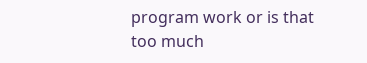program work or is that too much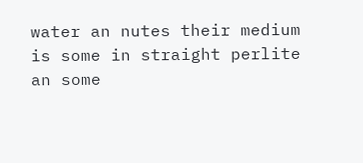water an nutes their medium is some in straight perlite an some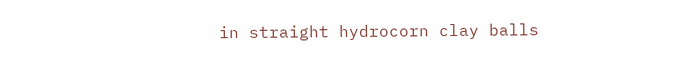in straight hydrocorn clay balls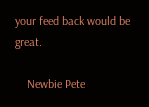your feed back would be great.

    Newbie Pete